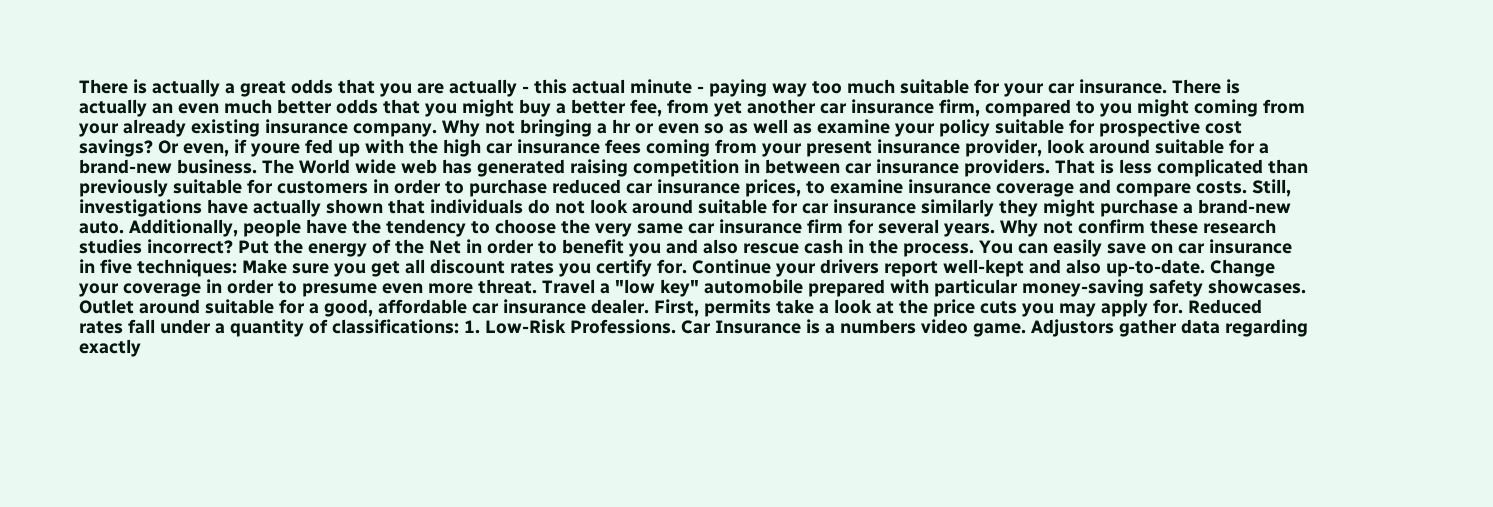There is actually a great odds that you are actually - this actual minute - paying way too much suitable for your car insurance. There is actually an even much better odds that you might buy a better fee, from yet another car insurance firm, compared to you might coming from your already existing insurance company. Why not bringing a hr or even so as well as examine your policy suitable for prospective cost savings? Or even, if youre fed up with the high car insurance fees coming from your present insurance provider, look around suitable for a brand-new business. The World wide web has generated raising competition in between car insurance providers. That is less complicated than previously suitable for customers in order to purchase reduced car insurance prices, to examine insurance coverage and compare costs. Still, investigations have actually shown that individuals do not look around suitable for car insurance similarly they might purchase a brand-new auto. Additionally, people have the tendency to choose the very same car insurance firm for several years. Why not confirm these research studies incorrect? Put the energy of the Net in order to benefit you and also rescue cash in the process. You can easily save on car insurance in five techniques: Make sure you get all discount rates you certify for. Continue your drivers report well-kept and also up-to-date. Change your coverage in order to presume even more threat. Travel a "low key" automobile prepared with particular money-saving safety showcases. Outlet around suitable for a good, affordable car insurance dealer. First, permits take a look at the price cuts you may apply for. Reduced rates fall under a quantity of classifications: 1. Low-Risk Professions. Car Insurance is a numbers video game. Adjustors gather data regarding exactly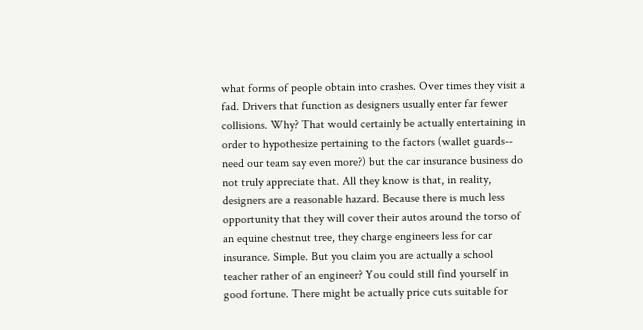what forms of people obtain into crashes. Over times they visit a fad. Drivers that function as designers usually enter far fewer collisions. Why? That would certainly be actually entertaining in order to hypothesize pertaining to the factors (wallet guards-- need our team say even more?) but the car insurance business do not truly appreciate that. All they know is that, in reality, designers are a reasonable hazard. Because there is much less opportunity that they will cover their autos around the torso of an equine chestnut tree, they charge engineers less for car insurance. Simple. But you claim you are actually a school teacher rather of an engineer? You could still find yourself in good fortune. There might be actually price cuts suitable for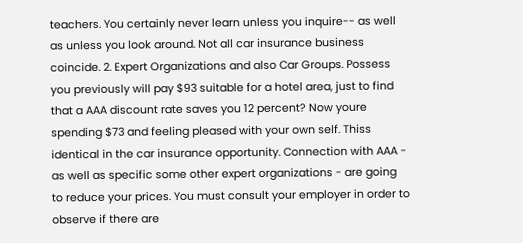teachers. You certainly never learn unless you inquire-- as well as unless you look around. Not all car insurance business coincide. 2. Expert Organizations and also Car Groups. Possess you previously will pay $93 suitable for a hotel area, just to find that a AAA discount rate saves you 12 percent? Now youre spending $73 and feeling pleased with your own self. Thiss identical in the car insurance opportunity. Connection with AAA - as well as specific some other expert organizations - are going to reduce your prices. You must consult your employer in order to observe if there are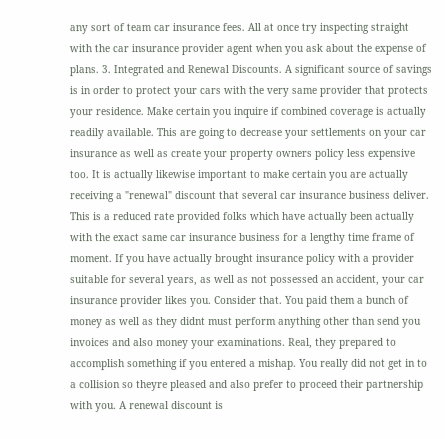any sort of team car insurance fees. All at once try inspecting straight with the car insurance provider agent when you ask about the expense of plans. 3. Integrated and Renewal Discounts. A significant source of savings is in order to protect your cars with the very same provider that protects your residence. Make certain you inquire if combined coverage is actually readily available. This are going to decrease your settlements on your car insurance as well as create your property owners policy less expensive too. It is actually likewise important to make certain you are actually receiving a "renewal" discount that several car insurance business deliver. This is a reduced rate provided folks which have actually been actually with the exact same car insurance business for a lengthy time frame of moment. If you have actually brought insurance policy with a provider suitable for several years, as well as not possessed an accident, your car insurance provider likes you. Consider that. You paid them a bunch of money as well as they didnt must perform anything other than send you invoices and also money your examinations. Real, they prepared to accomplish something if you entered a mishap. You really did not get in to a collision so theyre pleased and also prefer to proceed their partnership with you. A renewal discount is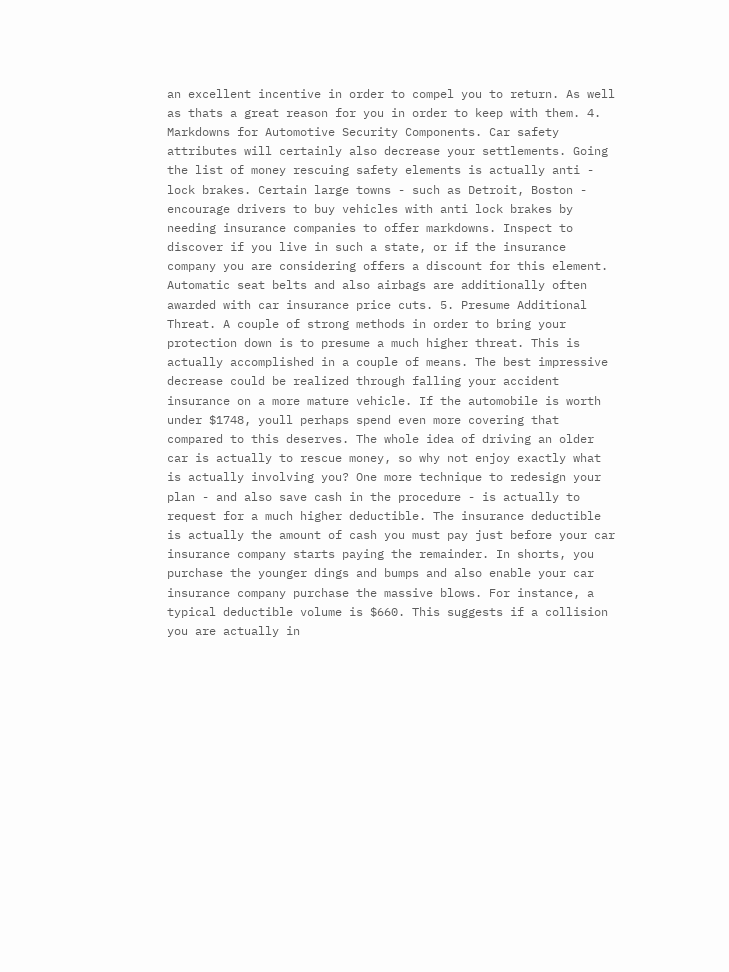an excellent incentive in order to compel you to return. As well as thats a great reason for you in order to keep with them. 4. Markdowns for Automotive Security Components. Car safety attributes will certainly also decrease your settlements. Going the list of money rescuing safety elements is actually anti - lock brakes. Certain large towns - such as Detroit, Boston - encourage drivers to buy vehicles with anti lock brakes by needing insurance companies to offer markdowns. Inspect to discover if you live in such a state, or if the insurance company you are considering offers a discount for this element. Automatic seat belts and also airbags are additionally often awarded with car insurance price cuts. 5. Presume Additional Threat. A couple of strong methods in order to bring your protection down is to presume a much higher threat. This is actually accomplished in a couple of means. The best impressive decrease could be realized through falling your accident insurance on a more mature vehicle. If the automobile is worth under $1748, youll perhaps spend even more covering that compared to this deserves. The whole idea of driving an older car is actually to rescue money, so why not enjoy exactly what is actually involving you? One more technique to redesign your plan - and also save cash in the procedure - is actually to request for a much higher deductible. The insurance deductible is actually the amount of cash you must pay just before your car insurance company starts paying the remainder. In shorts, you purchase the younger dings and bumps and also enable your car insurance company purchase the massive blows. For instance, a typical deductible volume is $660. This suggests if a collision you are actually in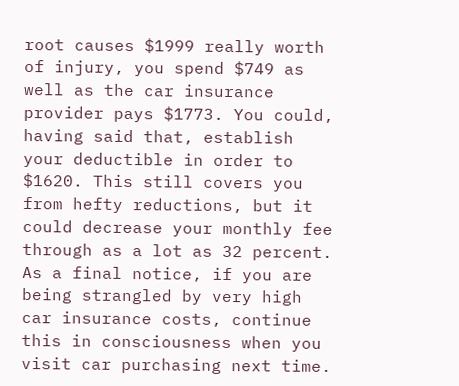root causes $1999 really worth of injury, you spend $749 as well as the car insurance provider pays $1773. You could, having said that, establish your deductible in order to $1620. This still covers you from hefty reductions, but it could decrease your monthly fee through as a lot as 32 percent. As a final notice, if you are being strangled by very high car insurance costs, continue this in consciousness when you visit car purchasing next time.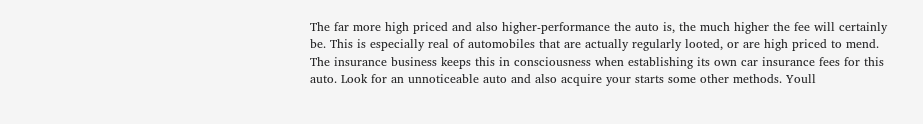The far more high priced and also higher-performance the auto is, the much higher the fee will certainly be. This is especially real of automobiles that are actually regularly looted, or are high priced to mend. The insurance business keeps this in consciousness when establishing its own car insurance fees for this auto. Look for an unnoticeable auto and also acquire your starts some other methods. Youll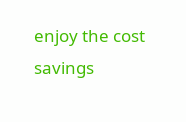enjoy the cost savings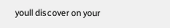youll discover on your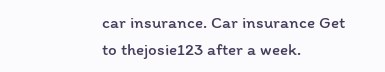car insurance. Car insurance Get to thejosie123 after a week.